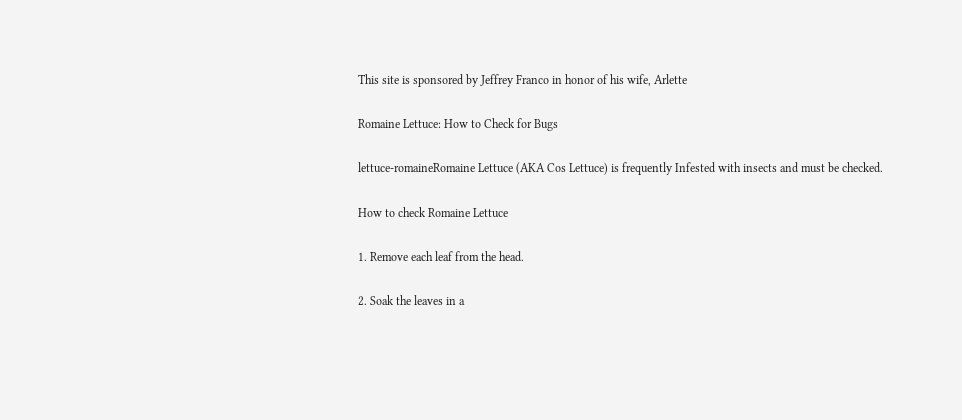This site is sponsored by Jeffrey Franco in honor of his wife, Arlette

Romaine Lettuce: How to Check for Bugs

lettuce-romaineRomaine Lettuce (AKA Cos Lettuce) is frequently Infested with insects and must be checked.

How to check Romaine Lettuce

1. Remove each leaf from the head.

2. Soak the leaves in a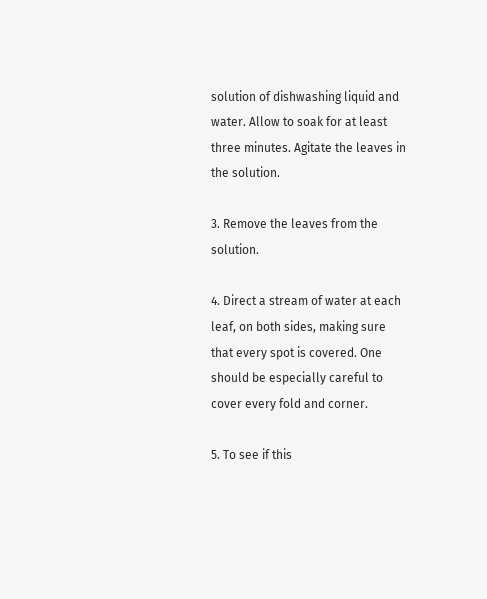solution of dishwashing liquid and water. Allow to soak for at least three minutes. Agitate the leaves in the solution.

3. Remove the leaves from the solution.

4. Direct a stream of water at each leaf, on both sides, making sure that every spot is covered. One should be especially careful to cover every fold and corner.

5. To see if this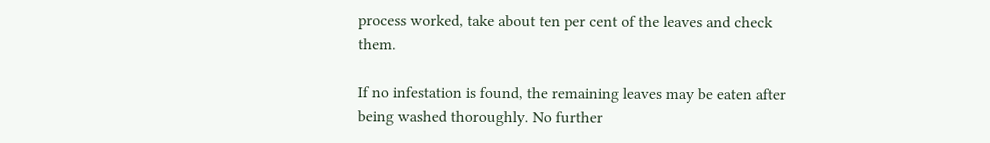process worked, take about ten per cent of the leaves and check them.

If no infestation is found, the remaining leaves may be eaten after being washed thoroughly. No further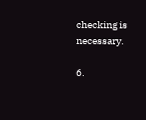checking is necessary.

6.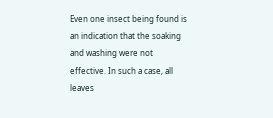Even one insect being found is an indication that the soaking and washing were not effective. In such a case, all leaves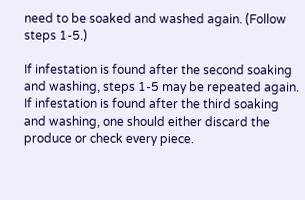need to be soaked and washed again. (Follow steps 1-5.)

If infestation is found after the second soaking and washing, steps 1-5 may be repeated again. If infestation is found after the third soaking and washing, one should either discard the produce or check every piece.